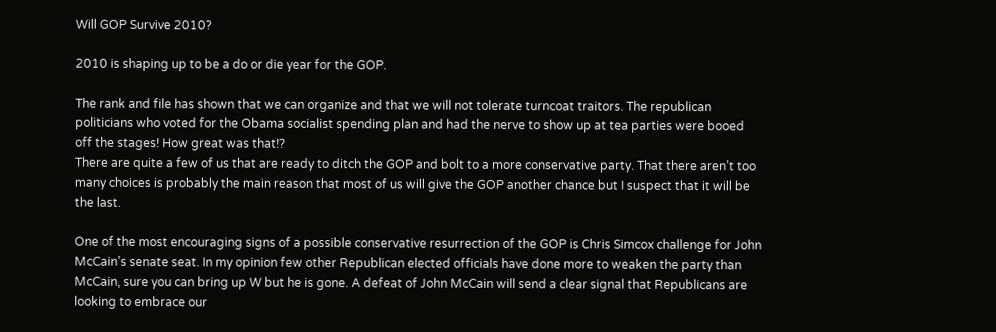Will GOP Survive 2010?

2010 is shaping up to be a do or die year for the GOP.

The rank and file has shown that we can organize and that we will not tolerate turncoat traitors. The republican politicians who voted for the Obama socialist spending plan and had the nerve to show up at tea parties were booed off the stages! How great was that!?
There are quite a few of us that are ready to ditch the GOP and bolt to a more conservative party. That there aren’t too many choices is probably the main reason that most of us will give the GOP another chance but I suspect that it will be the last.

One of the most encouraging signs of a possible conservative resurrection of the GOP is Chris Simcox challenge for John McCain’s senate seat. In my opinion few other Republican elected officials have done more to weaken the party than McCain, sure you can bring up W but he is gone. A defeat of John McCain will send a clear signal that Republicans are looking to embrace our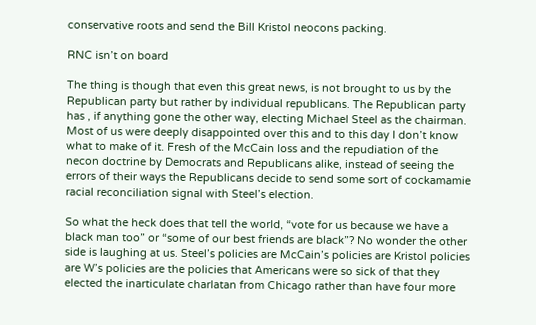conservative roots and send the Bill Kristol neocons packing.

RNC isn’t on board

The thing is though that even this great news, is not brought to us by the Republican party but rather by individual republicans. The Republican party has , if anything gone the other way, electing Michael Steel as the chairman. Most of us were deeply disappointed over this and to this day I don’t know what to make of it. Fresh of the McCain loss and the repudiation of the necon doctrine by Democrats and Republicans alike, instead of seeing the errors of their ways the Republicans decide to send some sort of cockamamie racial reconciliation signal with Steel’s election.

So what the heck does that tell the world, “vote for us because we have a black man too” or “some of our best friends are black”? No wonder the other side is laughing at us. Steel’s policies are McCain’s policies are Kristol policies are W’s policies are the policies that Americans were so sick of that they elected the inarticulate charlatan from Chicago rather than have four more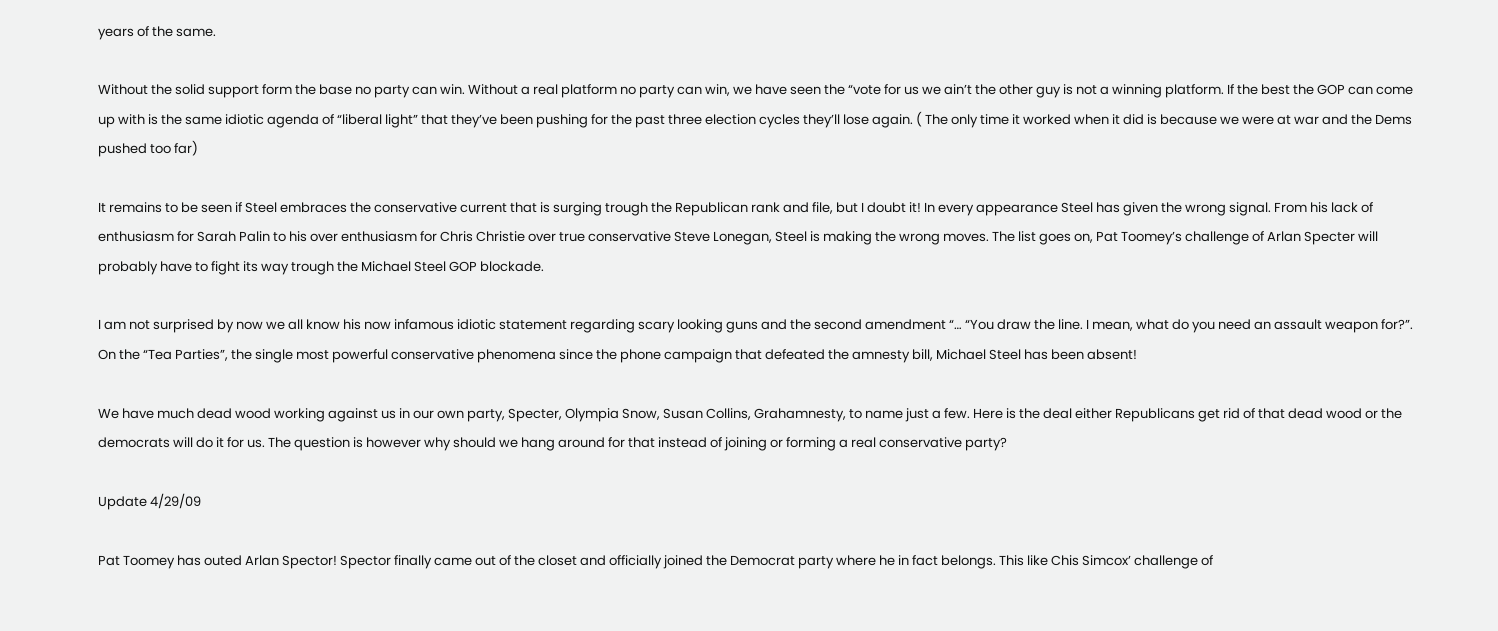years of the same.

Without the solid support form the base no party can win. Without a real platform no party can win, we have seen the “vote for us we ain’t the other guy is not a winning platform. If the best the GOP can come up with is the same idiotic agenda of “liberal light” that they’ve been pushing for the past three election cycles they’ll lose again. ( The only time it worked when it did is because we were at war and the Dems pushed too far)

It remains to be seen if Steel embraces the conservative current that is surging trough the Republican rank and file, but I doubt it! In every appearance Steel has given the wrong signal. From his lack of enthusiasm for Sarah Palin to his over enthusiasm for Chris Christie over true conservative Steve Lonegan, Steel is making the wrong moves. The list goes on, Pat Toomey’s challenge of Arlan Specter will probably have to fight its way trough the Michael Steel GOP blockade.

I am not surprised by now we all know his now infamous idiotic statement regarding scary looking guns and the second amendment “… “You draw the line. I mean, what do you need an assault weapon for?”. On the “Tea Parties”, the single most powerful conservative phenomena since the phone campaign that defeated the amnesty bill, Michael Steel has been absent!

We have much dead wood working against us in our own party, Specter, Olympia Snow, Susan Collins, Grahamnesty, to name just a few. Here is the deal either Republicans get rid of that dead wood or the democrats will do it for us. The question is however why should we hang around for that instead of joining or forming a real conservative party?

Update 4/29/09

Pat Toomey has outed Arlan Spector! Spector finally came out of the closet and officially joined the Democrat party where he in fact belongs. This like Chis Simcox’ challenge of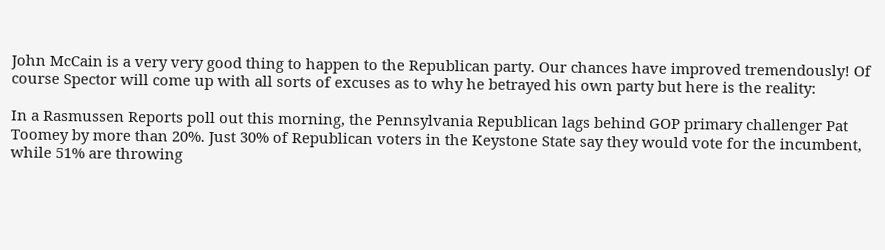John McCain is a very very good thing to happen to the Republican party. Our chances have improved tremendously! Of course Spector will come up with all sorts of excuses as to why he betrayed his own party but here is the reality:

In a Rasmussen Reports poll out this morning, the Pennsylvania Republican lags behind GOP primary challenger Pat Toomey by more than 20%. Just 30% of Republican voters in the Keystone State say they would vote for the incumbent, while 51% are throwing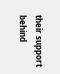their support behind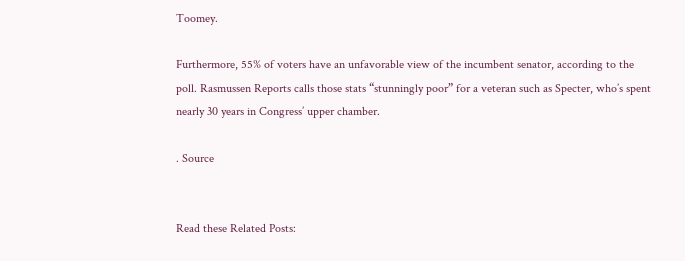Toomey.

Furthermore, 55% of voters have an unfavorable view of the incumbent senator, according to the poll. Rasmussen Reports calls those stats “stunningly poor” for a veteran such as Specter, who’s spent nearly 30 years in Congress’ upper chamber.

. Source


Read these Related Posts: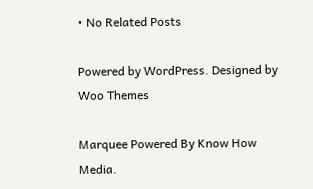• No Related Posts

Powered by WordPress. Designed by Woo Themes

Marquee Powered By Know How Media.